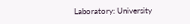Laboratory: University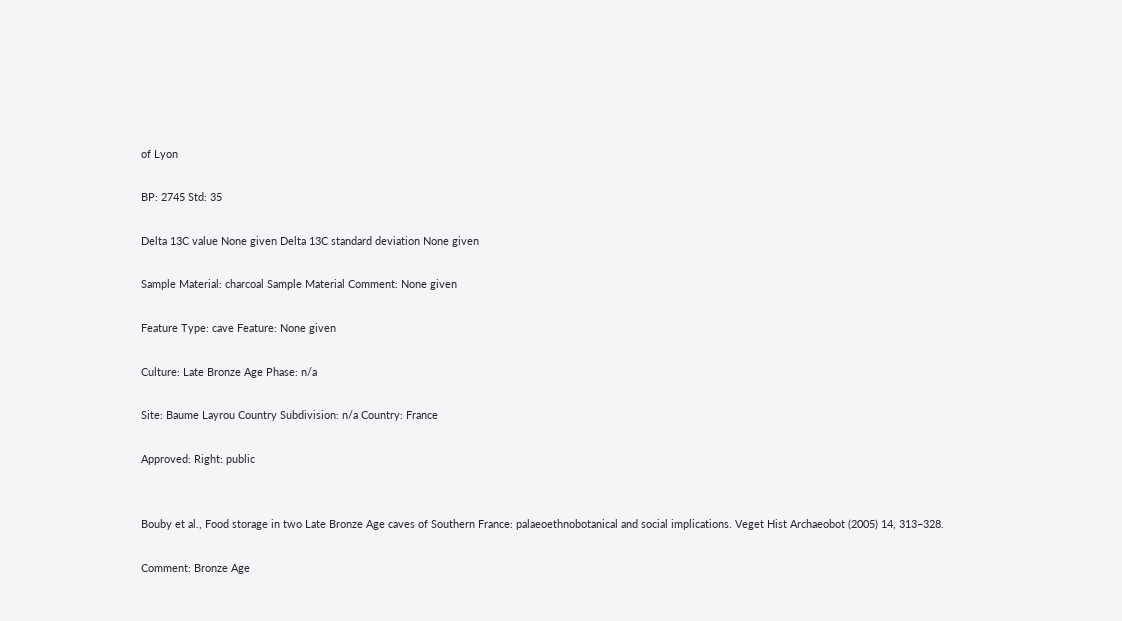of Lyon

BP: 2745 Std: 35

Delta 13C value None given Delta 13C standard deviation None given

Sample Material: charcoal Sample Material Comment: None given

Feature Type: cave Feature: None given

Culture: Late Bronze Age Phase: n/a

Site: Baume Layrou Country Subdivision: n/a Country: France

Approved: Right: public


Bouby et al., Food storage in two Late Bronze Age caves of Southern France: palaeoethnobotanical and social implications. Veget Hist Archaeobot (2005) 14, 313–328.

Comment: Bronze Age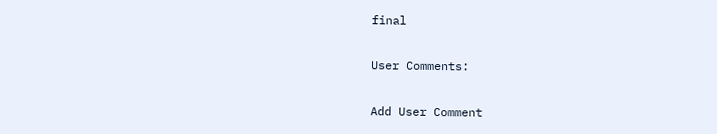final

User Comments:

Add User Comment